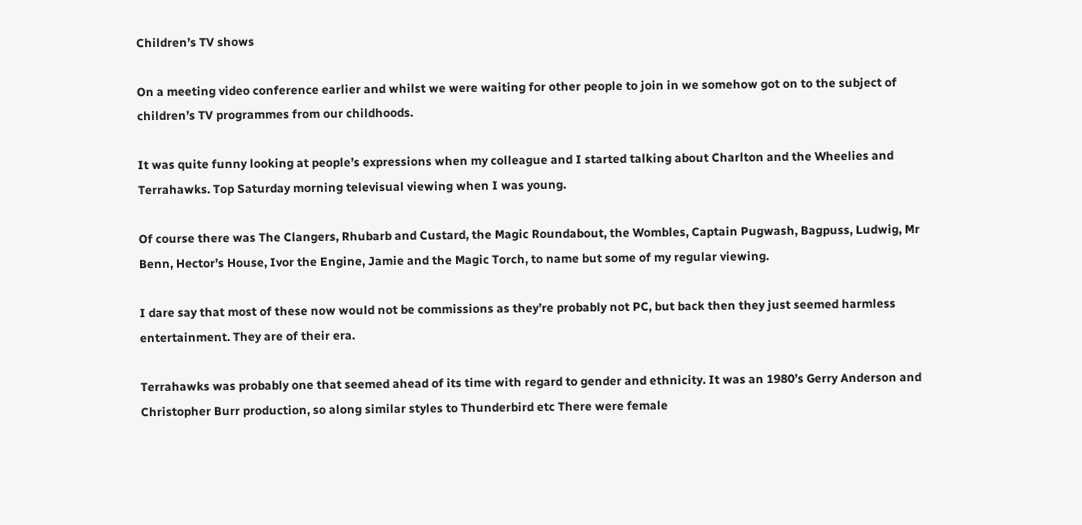Children’s TV shows

On a meeting video conference earlier and whilst we were waiting for other people to join in we somehow got on to the subject of children’s TV programmes from our childhoods.

It was quite funny looking at people’s expressions when my colleague and I started talking about Charlton and the Wheelies and Terrahawks. Top Saturday morning televisual viewing when I was young.

Of course there was The Clangers, Rhubarb and Custard, the Magic Roundabout, the Wombles, Captain Pugwash, Bagpuss, Ludwig, Mr Benn, Hector’s House, Ivor the Engine, Jamie and the Magic Torch, to name but some of my regular viewing.

I dare say that most of these now would not be commissions as they’re probably not PC, but back then they just seemed harmless entertainment. They are of their era.

Terrahawks was probably one that seemed ahead of its time with regard to gender and ethnicity. It was an 1980’s Gerry Anderson and Christopher Burr production, so along similar styles to Thunderbird etc There were female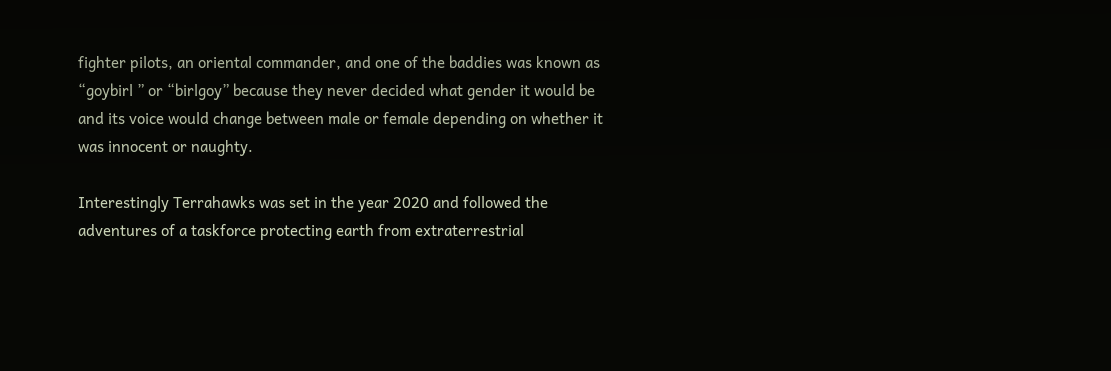fighter pilots, an oriental commander, and one of the baddies was known as “goybirl ” or “birlgoy” because they never decided what gender it would be and its voice would change between male or female depending on whether it was innocent or naughty.

Interestingly Terrahawks was set in the year 2020 and followed the adventures of a taskforce protecting earth from extraterrestrial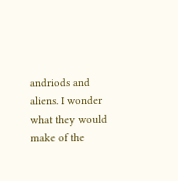andriods and aliens. I wonder what they would make of the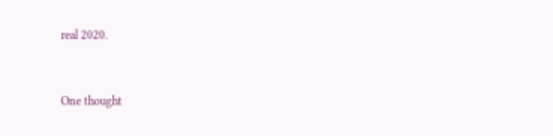real 2020.


One thought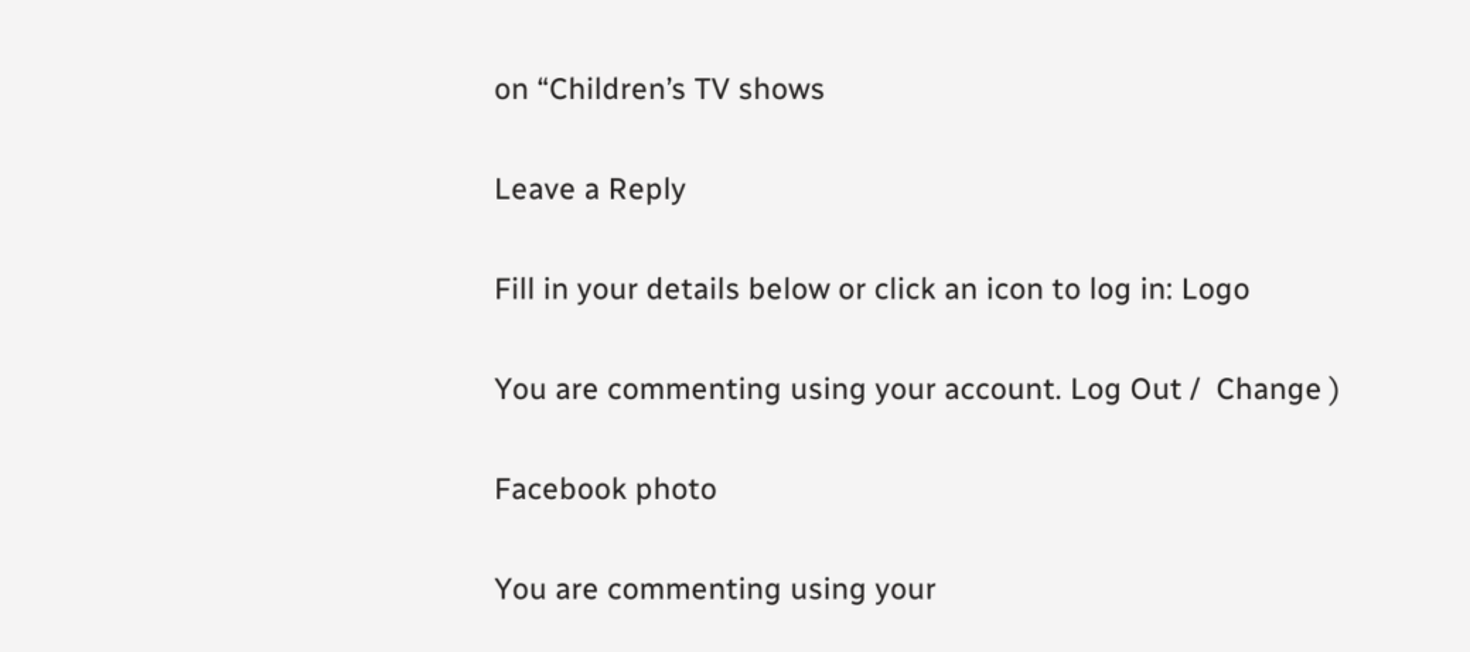on “Children’s TV shows

Leave a Reply

Fill in your details below or click an icon to log in: Logo

You are commenting using your account. Log Out /  Change )

Facebook photo

You are commenting using your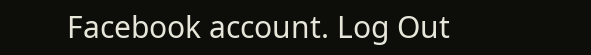Facebook account. Log Out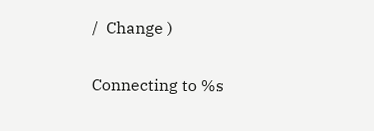/  Change )

Connecting to %s